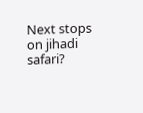Next stops on jihadi safari?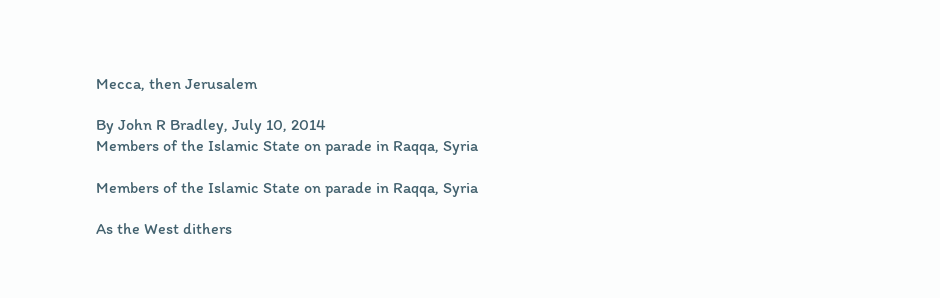Mecca, then Jerusalem

By John R Bradley, July 10, 2014
Members of the Islamic State on parade in Raqqa, Syria

Members of the Islamic State on parade in Raqqa, Syria

As the West dithers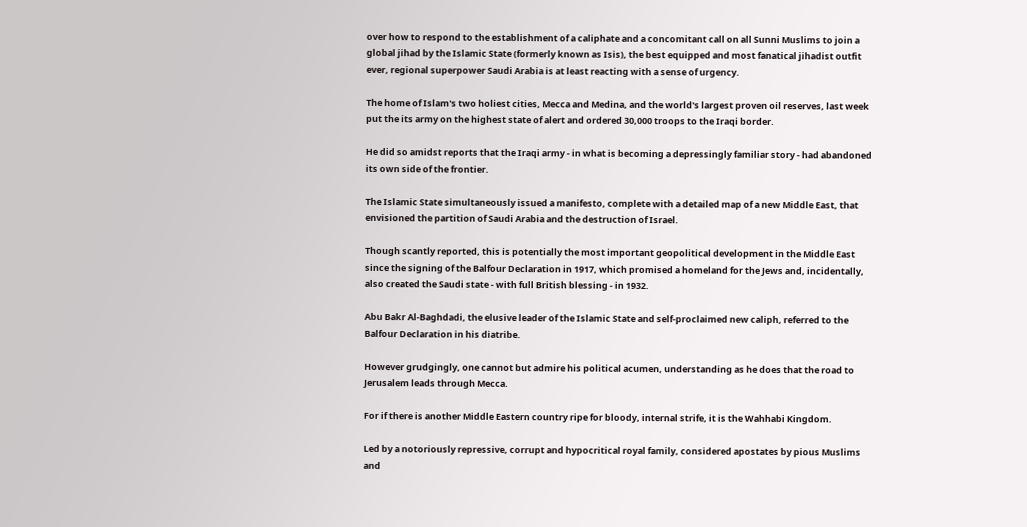over how to respond to the establishment of a caliphate and a concomitant call on all Sunni Muslims to join a global jihad by the Islamic State (formerly known as Isis), the best equipped and most fanatical jihadist outfit ever, regional superpower Saudi Arabia is at least reacting with a sense of urgency.

The home of Islam's two holiest cities, Mecca and Medina, and the world's largest proven oil reserves, last week put the its army on the highest state of alert and ordered 30,000 troops to the Iraqi border.

He did so amidst reports that the Iraqi army - in what is becoming a depressingly familiar story - had abandoned its own side of the frontier.

The Islamic State simultaneously issued a manifesto, complete with a detailed map of a new Middle East, that envisioned the partition of Saudi Arabia and the destruction of Israel.

Though scantly reported, this is potentially the most important geopolitical development in the Middle East since the signing of the Balfour Declaration in 1917, which promised a homeland for the Jews and, incidentally, also created the Saudi state - with full British blessing - in 1932.

Abu Bakr Al-Baghdadi, the elusive leader of the Islamic State and self-proclaimed new caliph, referred to the Balfour Declaration in his diatribe.

However grudgingly, one cannot but admire his political acumen, understanding as he does that the road to Jerusalem leads through Mecca.

For if there is another Middle Eastern country ripe for bloody, internal strife, it is the Wahhabi Kingdom.

Led by a notoriously repressive, corrupt and hypocritical royal family, considered apostates by pious Muslims and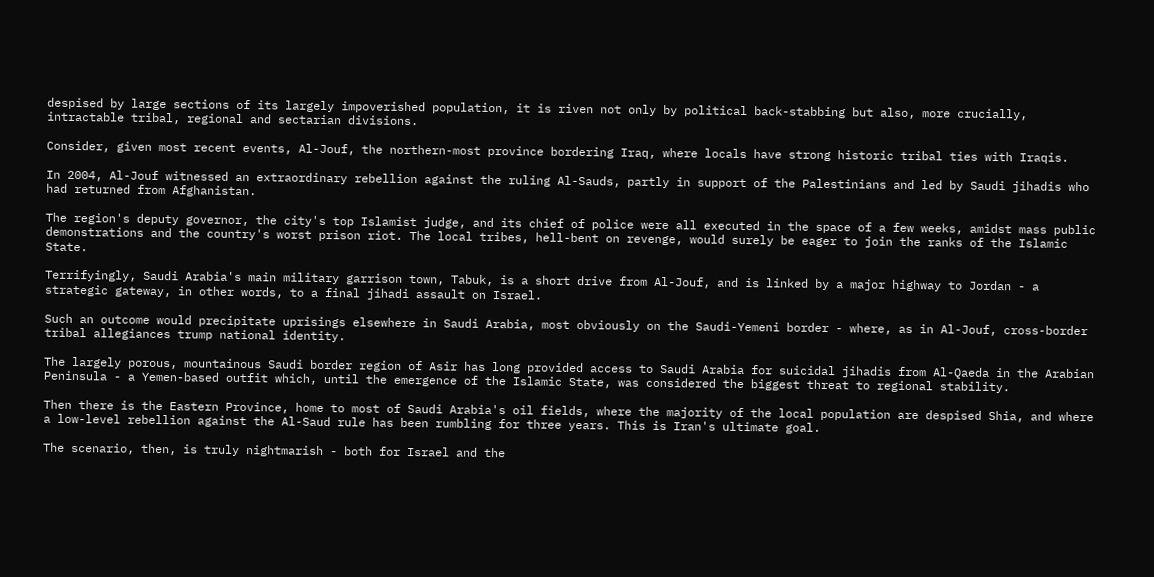despised by large sections of its largely impoverished population, it is riven not only by political back-stabbing but also, more crucially, intractable tribal, regional and sectarian divisions.

Consider, given most recent events, Al-Jouf, the northern-most province bordering Iraq, where locals have strong historic tribal ties with Iraqis.

In 2004, Al-Jouf witnessed an extraordinary rebellion against the ruling Al-Sauds, partly in support of the Palestinians and led by Saudi jihadis who had returned from Afghanistan.

The region's deputy governor, the city's top Islamist judge, and its chief of police were all executed in the space of a few weeks, amidst mass public demonstrations and the country's worst prison riot. The local tribes, hell-bent on revenge, would surely be eager to join the ranks of the Islamic State.

Terrifyingly, Saudi Arabia's main military garrison town, Tabuk, is a short drive from Al-Jouf, and is linked by a major highway to Jordan - a strategic gateway, in other words, to a final jihadi assault on Israel.

Such an outcome would precipitate uprisings elsewhere in Saudi Arabia, most obviously on the Saudi-Yemeni border - where, as in Al-Jouf, cross-border tribal allegiances trump national identity.

The largely porous, mountainous Saudi border region of Asir has long provided access to Saudi Arabia for suicidal jihadis from Al-Qaeda in the Arabian Peninsula - a Yemen-based outfit which, until the emergence of the Islamic State, was considered the biggest threat to regional stability.

Then there is the Eastern Province, home to most of Saudi Arabia's oil fields, where the majority of the local population are despised Shia, and where a low-level rebellion against the Al-Saud rule has been rumbling for three years. This is Iran's ultimate goal.

The scenario, then, is truly nightmarish - both for Israel and the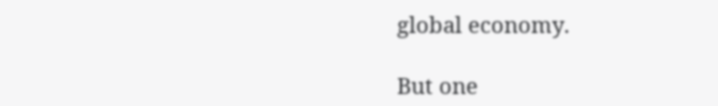global economy.

But one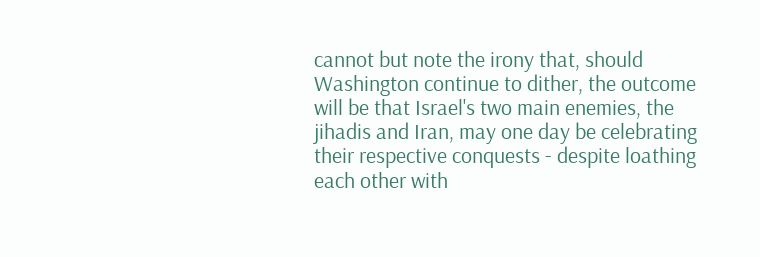cannot but note the irony that, should Washington continue to dither, the outcome will be that Israel's two main enemies, the jihadis and Iran, may one day be celebrating their respective conquests - despite loathing each other with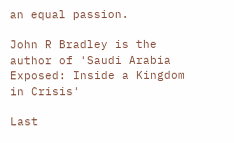an equal passion.

John R Bradley is the author of 'Saudi Arabia Exposed: Inside a Kingdom in Crisis'

Last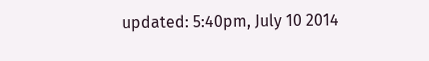updated: 5:40pm, July 10 2014